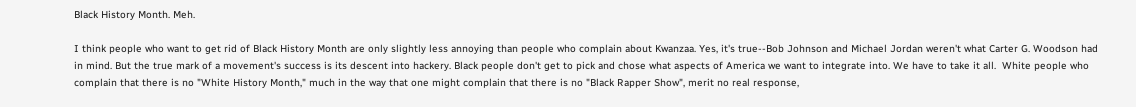Black History Month. Meh.

I think people who want to get rid of Black History Month are only slightly less annoying than people who complain about Kwanzaa. Yes, it's true--Bob Johnson and Michael Jordan weren't what Carter G. Woodson had in mind. But the true mark of a movement's success is its descent into hackery. Black people don't get to pick and chose what aspects of America we want to integrate into. We have to take it all.  White people who complain that there is no "White History Month," much in the way that one might complain that there is no "Black Rapper Show", merit no real response,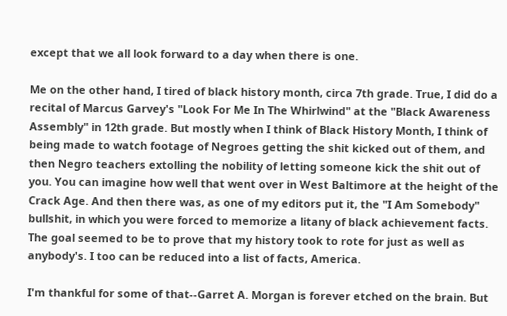except that we all look forward to a day when there is one.

Me on the other hand, I tired of black history month, circa 7th grade. True, I did do a recital of Marcus Garvey's "Look For Me In The Whirlwind" at the "Black Awareness Assembly" in 12th grade. But mostly when I think of Black History Month, I think of being made to watch footage of Negroes getting the shit kicked out of them, and then Negro teachers extolling the nobility of letting someone kick the shit out of you. You can imagine how well that went over in West Baltimore at the height of the Crack Age. And then there was, as one of my editors put it, the "I Am Somebody" bullshit, in which you were forced to memorize a litany of black achievement facts. The goal seemed to be to prove that my history took to rote for just as well as anybody's. I too can be reduced into a list of facts, America.

I'm thankful for some of that--Garret A. Morgan is forever etched on the brain. But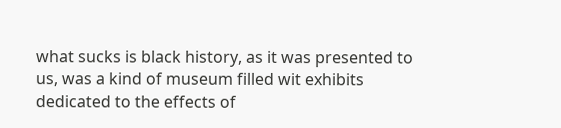what sucks is black history, as it was presented to us, was a kind of museum filled wit exhibits dedicated to the effects of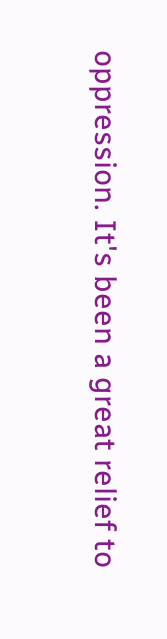oppression. It's been a great relief to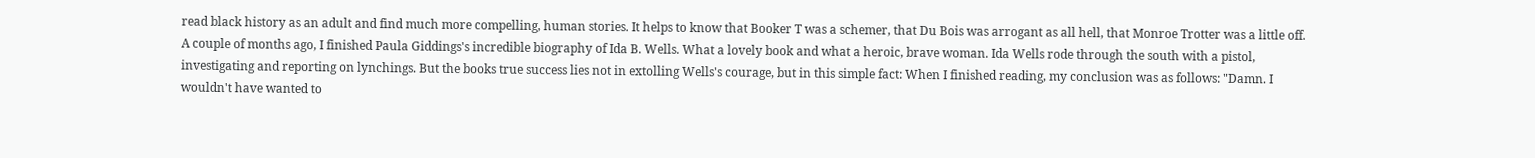read black history as an adult and find much more compelling, human stories. It helps to know that Booker T was a schemer, that Du Bois was arrogant as all hell, that Monroe Trotter was a little off. A couple of months ago, I finished Paula Giddings's incredible biography of Ida B. Wells. What a lovely book and what a heroic, brave woman. Ida Wells rode through the south with a pistol, investigating and reporting on lynchings. But the books true success lies not in extolling Wells's courage, but in this simple fact: When I finished reading, my conclusion was as follows: "Damn. I wouldn't have wanted to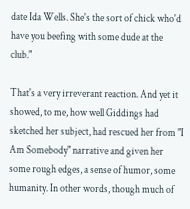date Ida Wells. She's the sort of chick who'd have you beefing with some dude at the club."

That's a very irreverant reaction. And yet it showed, to me, how well Giddings had sketched her subject, had rescued her from "I Am Somebody" narrative and given her some rough edges, a sense of humor, some humanity. In other words, though much of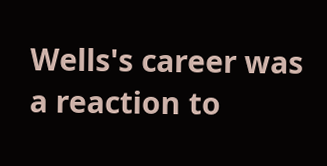Wells's career was a reaction to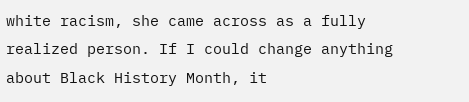white racism, she came across as a fully realized person. If I could change anything about Black History Month, it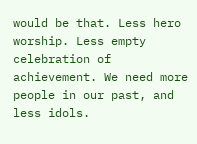would be that. Less hero worship. Less empty celebration of achievement. We need more people in our past, and less idols.